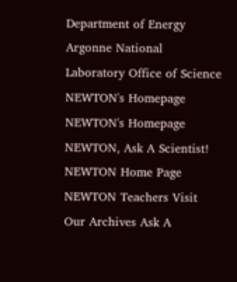Department of Energy Argonne National Laboratory Office of Science NEWTON's Homepage NEWTON's Homepage
NEWTON, Ask A Scientist!
NEWTON Home Page NEWTON Teachers Visit Our Archives Ask A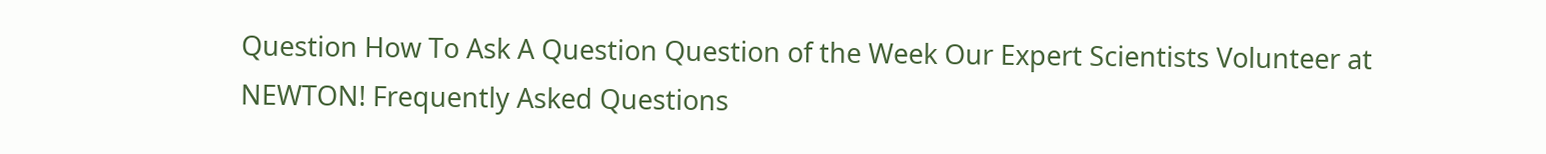Question How To Ask A Question Question of the Week Our Expert Scientists Volunteer at NEWTON! Frequently Asked Questions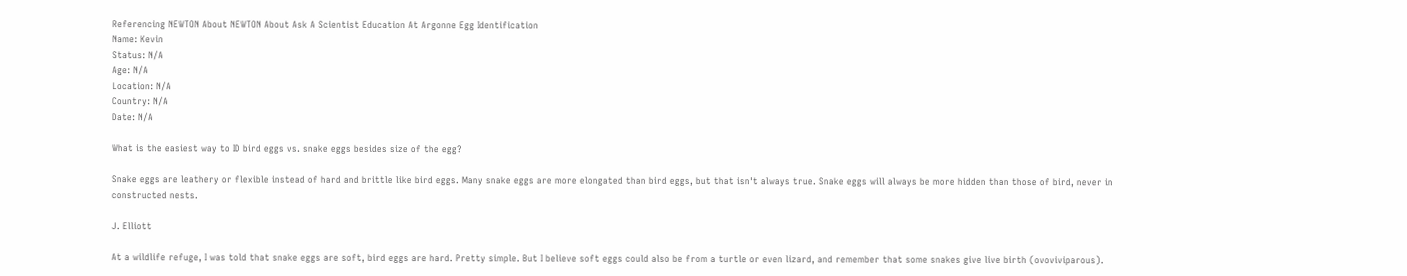Referencing NEWTON About NEWTON About Ask A Scientist Education At Argonne Egg Identification
Name: Kevin
Status: N/A
Age: N/A
Location: N/A
Country: N/A
Date: N/A

What is the easiest way to ID bird eggs vs. snake eggs besides size of the egg?

Snake eggs are leathery or flexible instead of hard and brittle like bird eggs. Many snake eggs are more elongated than bird eggs, but that isn't always true. Snake eggs will always be more hidden than those of bird, never in constructed nests.

J. Elliott

At a wildlife refuge, I was told that snake eggs are soft, bird eggs are hard. Pretty simple. But I believe soft eggs could also be from a turtle or even lizard, and remember that some snakes give live birth (ovoviviparous).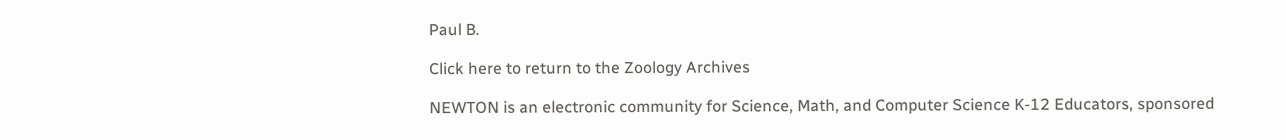Paul B.

Click here to return to the Zoology Archives

NEWTON is an electronic community for Science, Math, and Computer Science K-12 Educators, sponsored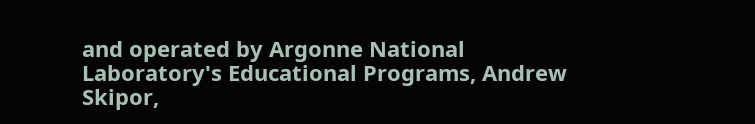and operated by Argonne National Laboratory's Educational Programs, Andrew Skipor,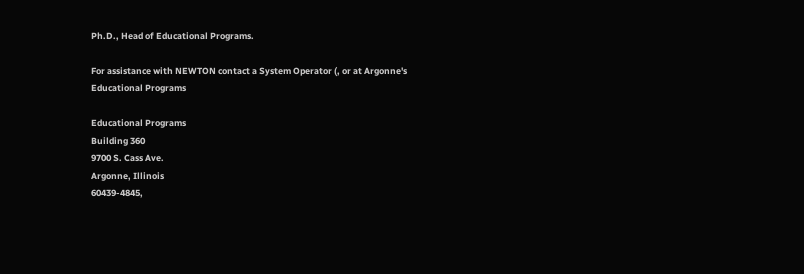Ph.D., Head of Educational Programs.

For assistance with NEWTON contact a System Operator (, or at Argonne's Educational Programs

Educational Programs
Building 360
9700 S. Cass Ave.
Argonne, Illinois
60439-4845,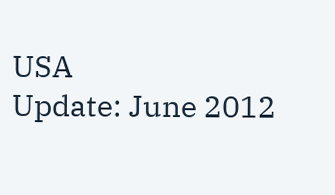USA
Update: June 2012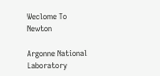Weclome To Newton

Argonne National Laboratory